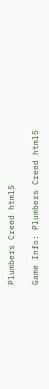Plumbers Creed html5

Game Info: Plumbers Creed html5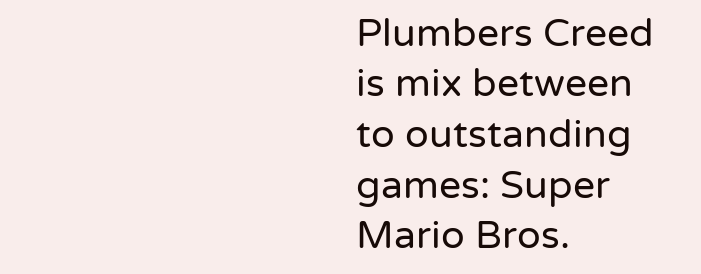Plumbers Creed is mix between to outstanding games: Super Mario Bros.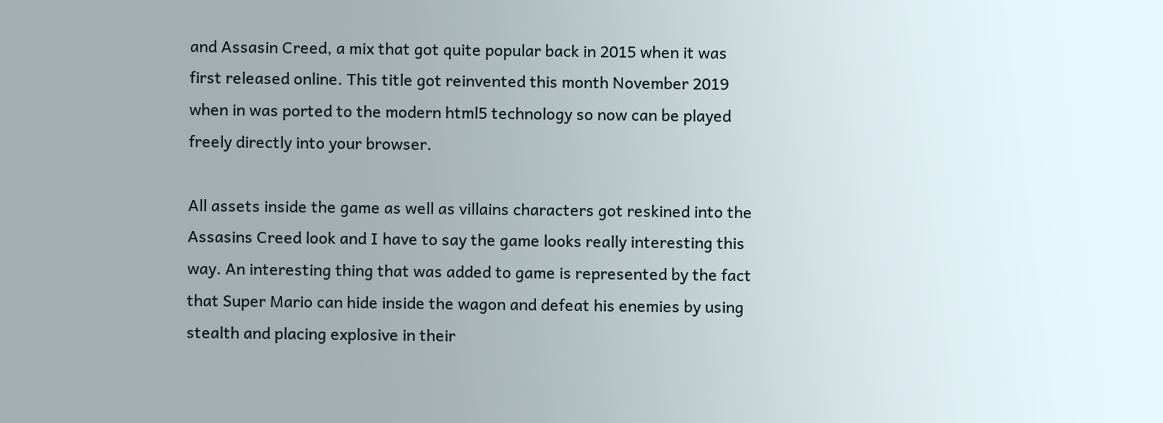and Assasin Creed, a mix that got quite popular back in 2015 when it was first released online. This title got reinvented this month November 2019 when in was ported to the modern html5 technology so now can be played freely directly into your browser.

All assets inside the game as well as villains characters got reskined into the Assasins Creed look and I have to say the game looks really interesting this way. An interesting thing that was added to game is represented by the fact that Super Mario can hide inside the wagon and defeat his enemies by using stealth and placing explosive in their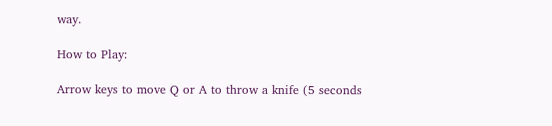way.

How to Play:

Arrow keys to move Q or A to throw a knife (5 seconds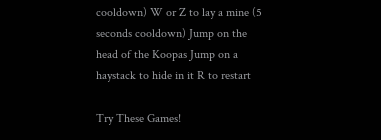cooldown) W or Z to lay a mine (5 seconds cooldown) Jump on the head of the Koopas Jump on a haystack to hide in it R to restart

Try These Games!